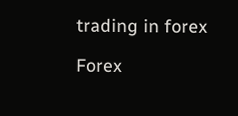trading in forex

Forex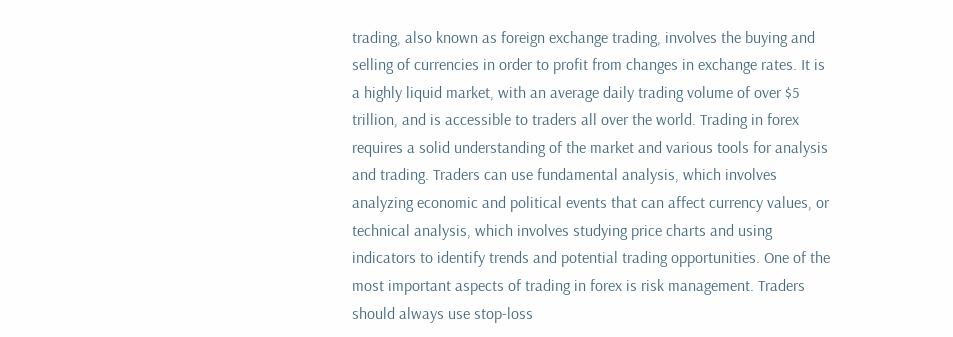trading, also known as foreign exchange trading, involves the buying and selling of currencies in order to profit from changes in exchange rates. It is a highly liquid market, with an average daily trading volume of over $5 trillion, and is accessible to traders all over the world. Trading in forex requires a solid understanding of the market and various tools for analysis and trading. Traders can use fundamental analysis, which involves analyzing economic and political events that can affect currency values, or technical analysis, which involves studying price charts and using indicators to identify trends and potential trading opportunities. One of the most important aspects of trading in forex is risk management. Traders should always use stop-loss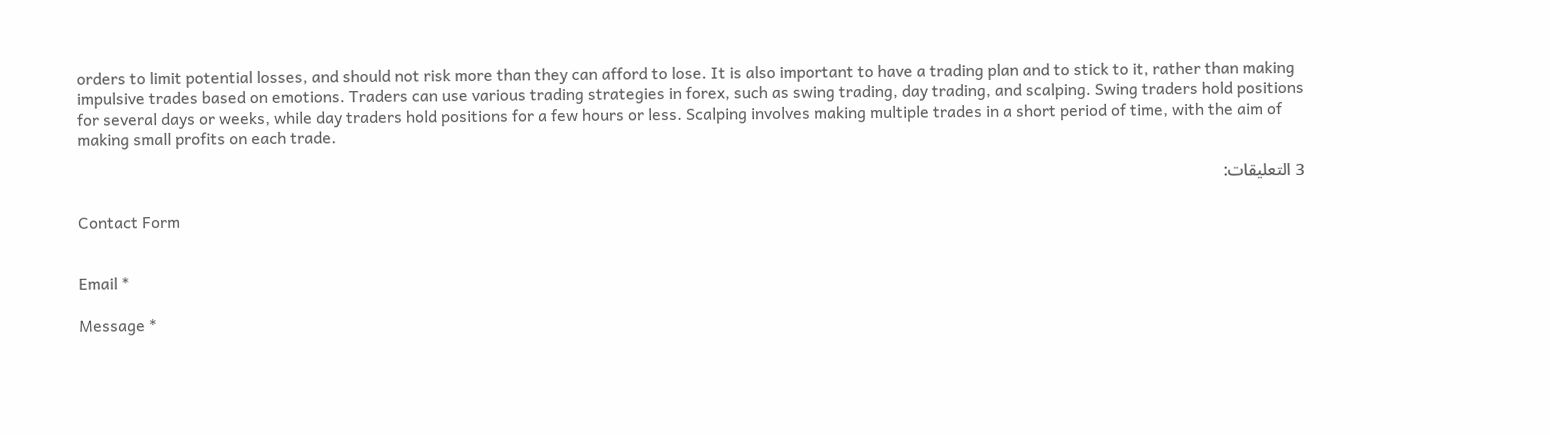orders to limit potential losses, and should not risk more than they can afford to lose. It is also important to have a trading plan and to stick to it, rather than making impulsive trades based on emotions. Traders can use various trading strategies in forex, such as swing trading, day trading, and scalping. Swing traders hold positions for several days or weeks, while day traders hold positions for a few hours or less. Scalping involves making multiple trades in a short period of time, with the aim of making small profits on each trade.

3 التعليقات:

Contact Form


Email *

Message *